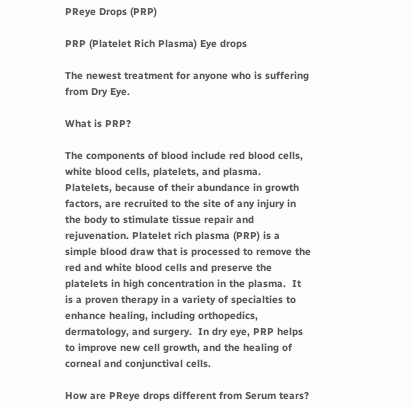PReye Drops (PRP)

PRP (Platelet Rich Plasma) Eye drops

The newest treatment for anyone who is suffering from Dry Eye.

What is PRP?

The components of blood include red blood cells, white blood cells, platelets, and plasma.  Platelets, because of their abundance in growth factors, are recruited to the site of any injury in the body to stimulate tissue repair and rejuvenation. Platelet rich plasma (PRP) is a simple blood draw that is processed to remove the red and white blood cells and preserve the platelets in high concentration in the plasma.  It is a proven therapy in a variety of specialties to enhance healing, including orthopedics, dermatology, and surgery.  In dry eye, PRP helps to improve new cell growth, and the healing of corneal and conjunctival cells.

How are PReye drops different from Serum tears?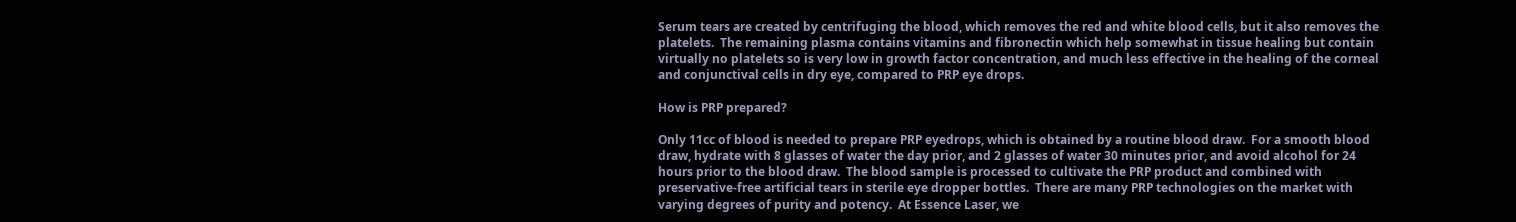Serum tears are created by centrifuging the blood, which removes the red and white blood cells, but it also removes the platelets.  The remaining plasma contains vitamins and fibronectin which help somewhat in tissue healing but contain virtually no platelets so is very low in growth factor concentration, and much less effective in the healing of the corneal and conjunctival cells in dry eye, compared to PRP eye drops.

How is PRP prepared?

Only 11cc of blood is needed to prepare PRP eyedrops, which is obtained by a routine blood draw.  For a smooth blood draw, hydrate with 8 glasses of water the day prior, and 2 glasses of water 30 minutes prior, and avoid alcohol for 24 hours prior to the blood draw.  The blood sample is processed to cultivate the PRP product and combined with preservative-free artificial tears in sterile eye dropper bottles.  There are many PRP technologies on the market with varying degrees of purity and potency.  At Essence Laser, we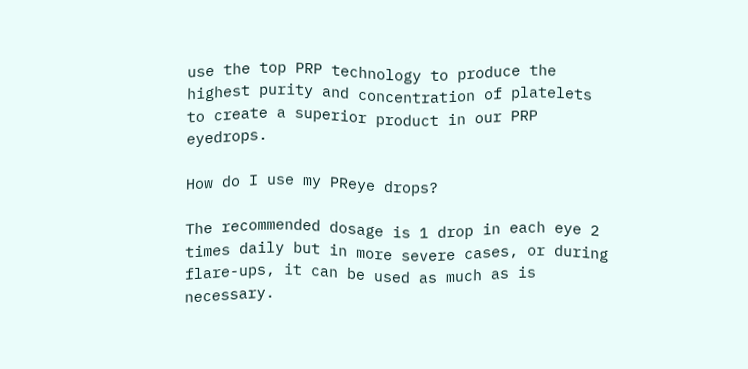use the top PRP technology to produce the highest purity and concentration of platelets to create a superior product in our PRP eyedrops.

How do I use my PReye drops?

The recommended dosage is 1 drop in each eye 2 times daily but in more severe cases, or during flare-ups, it can be used as much as is necessary.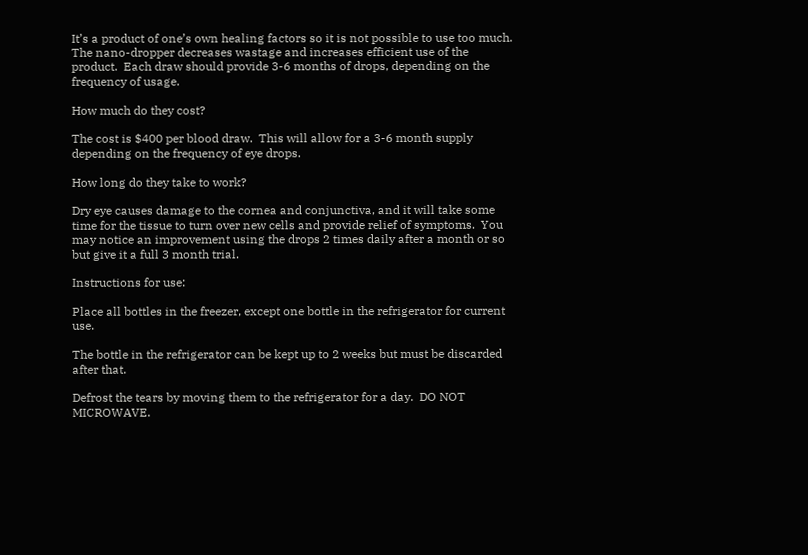It’s a product of one’s own healing factors so it is not possible to use too much.  The nano-dropper decreases wastage and increases efficient use of the product.  Each draw should provide 3-6 months of drops, depending on the frequency of usage.

How much do they cost?

The cost is $400 per blood draw.  This will allow for a 3-6 month supply depending on the frequency of eye drops.

How long do they take to work?

Dry eye causes damage to the cornea and conjunctiva, and it will take some time for the tissue to turn over new cells and provide relief of symptoms.  You may notice an improvement using the drops 2 times daily after a month or so but give it a full 3 month trial.

Instructions for use:

Place all bottles in the freezer, except one bottle in the refrigerator for current use.

The bottle in the refrigerator can be kept up to 2 weeks but must be discarded after that.

Defrost the tears by moving them to the refrigerator for a day.  DO NOT MICROWAVE.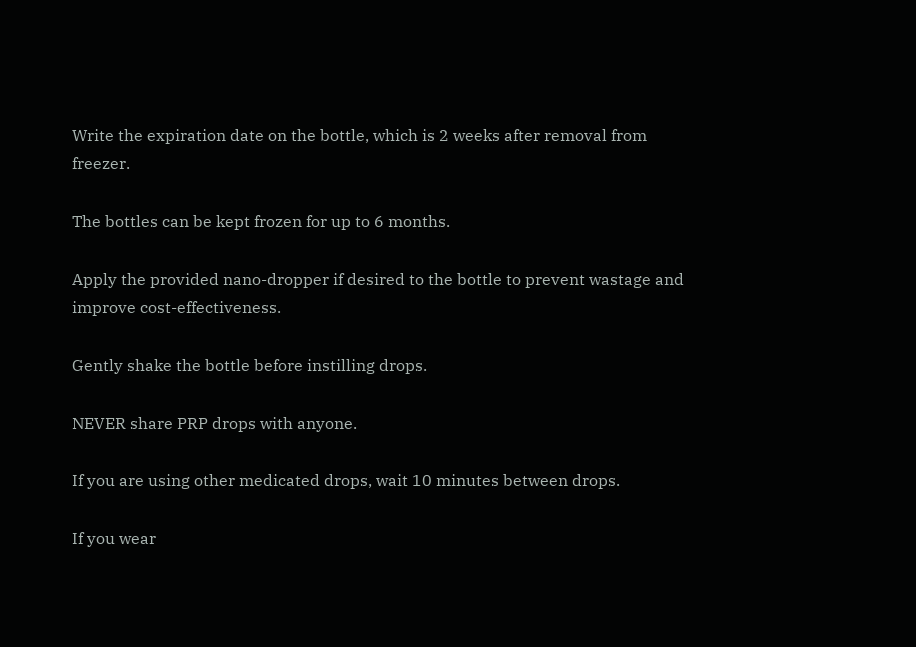Write the expiration date on the bottle, which is 2 weeks after removal from freezer.

The bottles can be kept frozen for up to 6 months.

Apply the provided nano-dropper if desired to the bottle to prevent wastage and improve cost-effectiveness.

Gently shake the bottle before instilling drops.

NEVER share PRP drops with anyone.

If you are using other medicated drops, wait 10 minutes between drops.

If you wear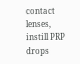contact lenses, instill PRP drops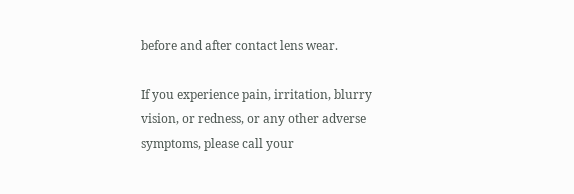before and after contact lens wear.

If you experience pain, irritation, blurry vision, or redness, or any other adverse symptoms, please call your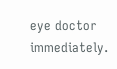eye doctor immediately.